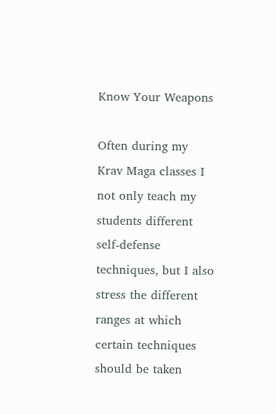Know Your Weapons

Often during my Krav Maga classes I not only teach my students different self-defense techniques, but I also stress the different ranges at which certain techniques should be taken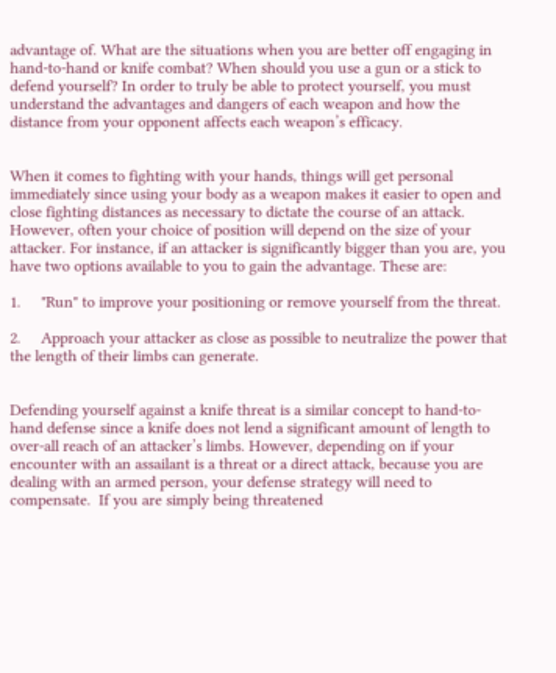advantage of. What are the situations when you are better off engaging in hand-to-hand or knife combat? When should you use a gun or a stick to defend yourself? In order to truly be able to protect yourself, you must understand the advantages and dangers of each weapon and how the distance from your opponent affects each weapon’s efficacy.


When it comes to fighting with your hands, things will get personal immediately since using your body as a weapon makes it easier to open and close fighting distances as necessary to dictate the course of an attack. However, often your choice of position will depend on the size of your attacker. For instance, if an attacker is significantly bigger than you are, you have two options available to you to gain the advantage. These are:

1.     "Run" to improve your positioning or remove yourself from the threat.

2.     Approach your attacker as close as possible to neutralize the power that the length of their limbs can generate.


Defending yourself against a knife threat is a similar concept to hand-to-hand defense since a knife does not lend a significant amount of length to over-all reach of an attacker’s limbs. However, depending on if your encounter with an assailant is a threat or a direct attack, because you are dealing with an armed person, your defense strategy will need to compensate.  If you are simply being threatened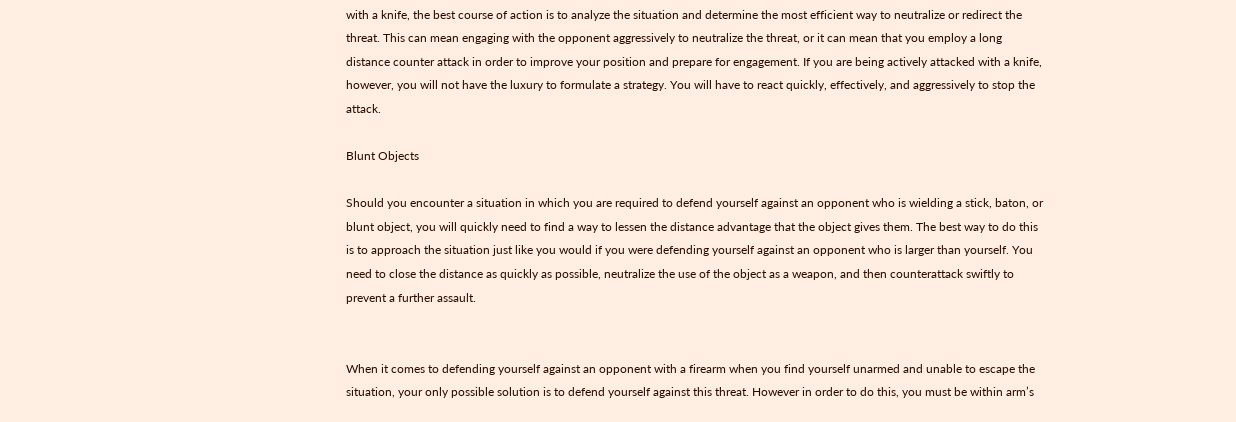with a knife, the best course of action is to analyze the situation and determine the most efficient way to neutralize or redirect the threat. This can mean engaging with the opponent aggressively to neutralize the threat, or it can mean that you employ a long distance counter attack in order to improve your position and prepare for engagement. If you are being actively attacked with a knife, however, you will not have the luxury to formulate a strategy. You will have to react quickly, effectively, and aggressively to stop the attack.

Blunt Objects

Should you encounter a situation in which you are required to defend yourself against an opponent who is wielding a stick, baton, or blunt object, you will quickly need to find a way to lessen the distance advantage that the object gives them. The best way to do this is to approach the situation just like you would if you were defending yourself against an opponent who is larger than yourself. You need to close the distance as quickly as possible, neutralize the use of the object as a weapon, and then counterattack swiftly to prevent a further assault.


When it comes to defending yourself against an opponent with a firearm when you find yourself unarmed and unable to escape the situation, your only possible solution is to defend yourself against this threat. However in order to do this, you must be within arm’s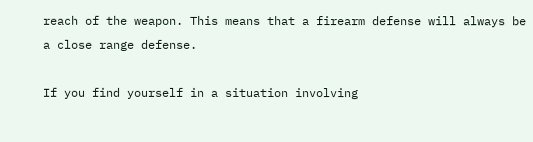reach of the weapon. This means that a firearm defense will always be a close range defense.

If you find yourself in a situation involving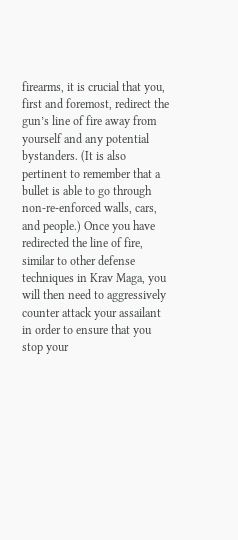firearms, it is crucial that you, first and foremost, redirect the gun’s line of fire away from yourself and any potential bystanders. (It is also pertinent to remember that a bullet is able to go through non-re-enforced walls, cars, and people.) Once you have redirected the line of fire, similar to other defense techniques in Krav Maga, you will then need to aggressively counter attack your assailant in order to ensure that you stop your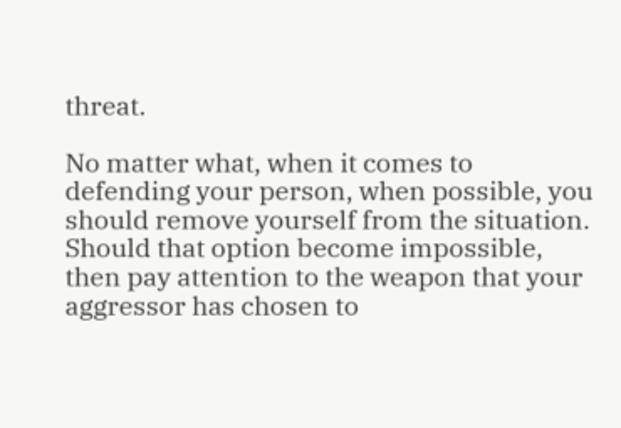threat.

No matter what, when it comes to defending your person, when possible, you should remove yourself from the situation. Should that option become impossible, then pay attention to the weapon that your aggressor has chosen to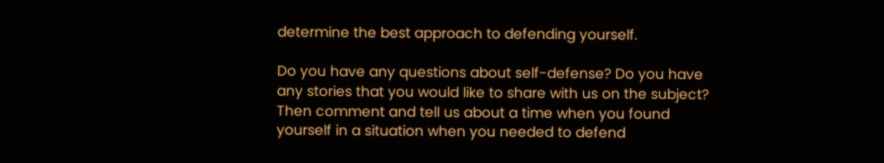determine the best approach to defending yourself.

Do you have any questions about self-defense? Do you have any stories that you would like to share with us on the subject? Then comment and tell us about a time when you found yourself in a situation when you needed to defend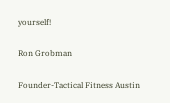yourself!

Ron Grobman

Founder-Tactical Fitness Austin